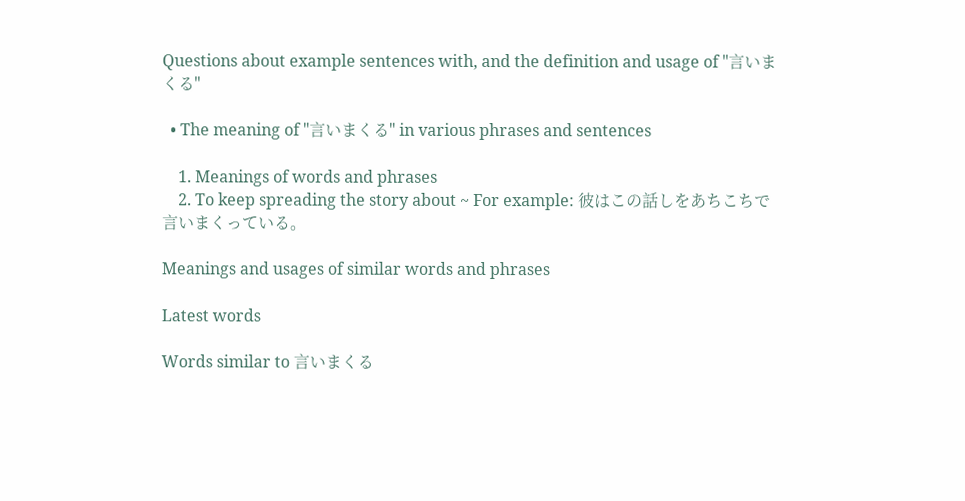Questions about example sentences with, and the definition and usage of "言いまくる"

  • The meaning of "言いまくる" in various phrases and sentences

    1. Meanings of words and phrases
    2. To keep spreading the story about ~ For example: 彼はこの話しをあちこちで言いまくっている。

Meanings and usages of similar words and phrases

Latest words

Words similar to 言いまくる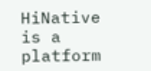HiNative is a platform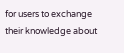for users to exchange their knowledge about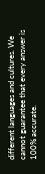different languages and cultures. We cannot guarantee that every answer is 100% accurate.